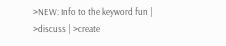>NEW: Info to the keyword fun | >discuss | >create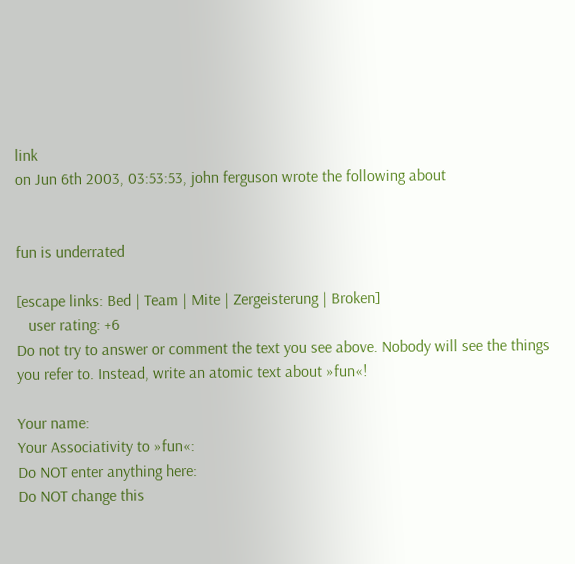link
on Jun 6th 2003, 03:53:53, john ferguson wrote the following about


fun is underrated

[escape links: Bed | Team | Mite | Zergeisterung | Broken]
   user rating: +6
Do not try to answer or comment the text you see above. Nobody will see the things you refer to. Instead, write an atomic text about »fun«!

Your name:
Your Associativity to »fun«:
Do NOT enter anything here:
Do NOT change this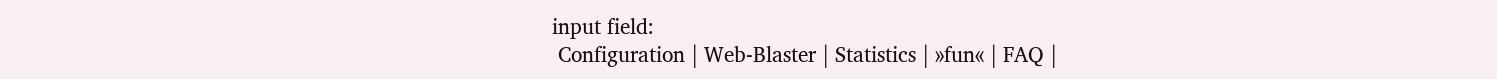input field:
 Configuration | Web-Blaster | Statistics | »fun« | FAQ |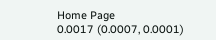Home Page
0.0017 (0.0007, 0.0001)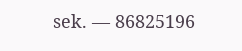sek. –– 86825196